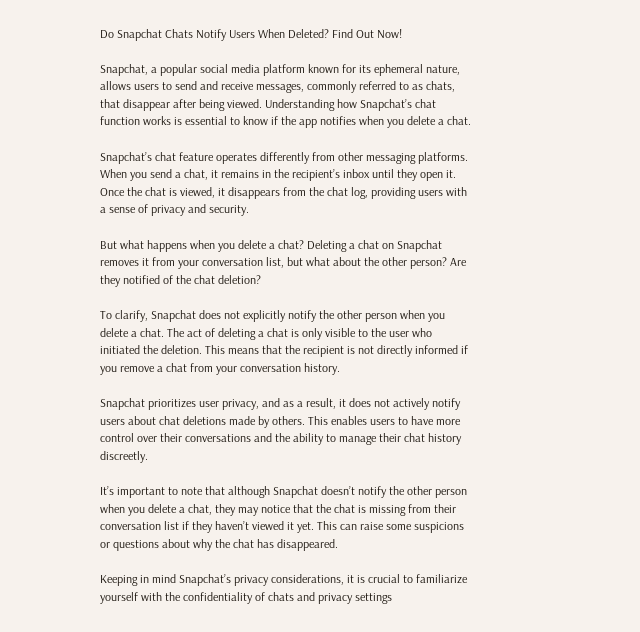Do Snapchat Chats Notify Users When Deleted? Find Out Now!

Snapchat, a popular social media platform known for its ephemeral nature, allows users to send and receive messages, commonly referred to as chats, that disappear after being viewed. Understanding how Snapchat’s chat function works is essential to know if the app notifies when you delete a chat.

Snapchat’s chat feature operates differently from other messaging platforms. When you send a chat, it remains in the recipient’s inbox until they open it. Once the chat is viewed, it disappears from the chat log, providing users with a sense of privacy and security.

But what happens when you delete a chat? Deleting a chat on Snapchat removes it from your conversation list, but what about the other person? Are they notified of the chat deletion?

To clarify, Snapchat does not explicitly notify the other person when you delete a chat. The act of deleting a chat is only visible to the user who initiated the deletion. This means that the recipient is not directly informed if you remove a chat from your conversation history.

Snapchat prioritizes user privacy, and as a result, it does not actively notify users about chat deletions made by others. This enables users to have more control over their conversations and the ability to manage their chat history discreetly.

It’s important to note that although Snapchat doesn’t notify the other person when you delete a chat, they may notice that the chat is missing from their conversation list if they haven’t viewed it yet. This can raise some suspicions or questions about why the chat has disappeared.

Keeping in mind Snapchat’s privacy considerations, it is crucial to familiarize yourself with the confidentiality of chats and privacy settings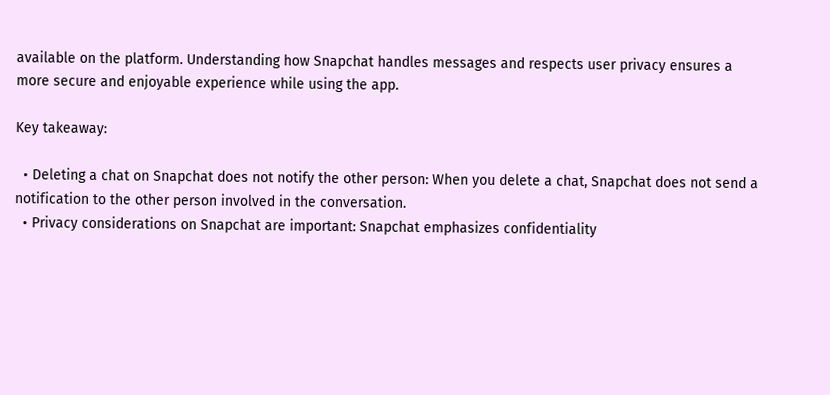available on the platform. Understanding how Snapchat handles messages and respects user privacy ensures a more secure and enjoyable experience while using the app.

Key takeaway:

  • Deleting a chat on Snapchat does not notify the other person: When you delete a chat, Snapchat does not send a notification to the other person involved in the conversation.
  • Privacy considerations on Snapchat are important: Snapchat emphasizes confidentiality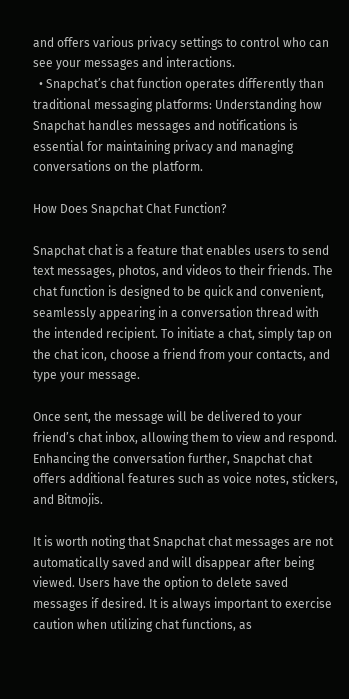and offers various privacy settings to control who can see your messages and interactions.
  • Snapchat’s chat function operates differently than traditional messaging platforms: Understanding how Snapchat handles messages and notifications is essential for maintaining privacy and managing conversations on the platform.

How Does Snapchat Chat Function?

Snapchat chat is a feature that enables users to send text messages, photos, and videos to their friends. The chat function is designed to be quick and convenient, seamlessly appearing in a conversation thread with the intended recipient. To initiate a chat, simply tap on the chat icon, choose a friend from your contacts, and type your message.

Once sent, the message will be delivered to your friend’s chat inbox, allowing them to view and respond. Enhancing the conversation further, Snapchat chat offers additional features such as voice notes, stickers, and Bitmojis.

It is worth noting that Snapchat chat messages are not automatically saved and will disappear after being viewed. Users have the option to delete saved messages if desired. It is always important to exercise caution when utilizing chat functions, as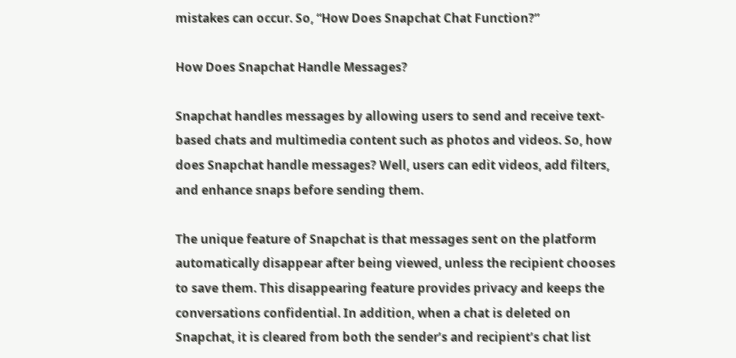mistakes can occur. So, “How Does Snapchat Chat Function?”

How Does Snapchat Handle Messages?

Snapchat handles messages by allowing users to send and receive text-based chats and multimedia content such as photos and videos. So, how does Snapchat handle messages? Well, users can edit videos, add filters, and enhance snaps before sending them.

The unique feature of Snapchat is that messages sent on the platform automatically disappear after being viewed, unless the recipient chooses to save them. This disappearing feature provides privacy and keeps the conversations confidential. In addition, when a chat is deleted on Snapchat, it is cleared from both the sender’s and recipient’s chat list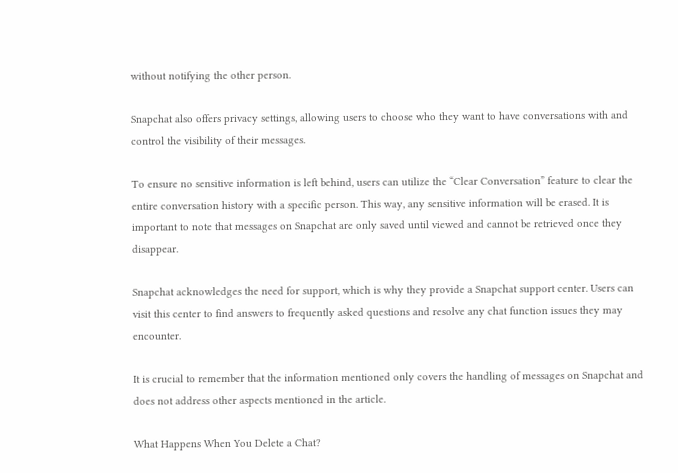without notifying the other person.

Snapchat also offers privacy settings, allowing users to choose who they want to have conversations with and control the visibility of their messages.

To ensure no sensitive information is left behind, users can utilize the “Clear Conversation” feature to clear the entire conversation history with a specific person. This way, any sensitive information will be erased. It is important to note that messages on Snapchat are only saved until viewed and cannot be retrieved once they disappear.

Snapchat acknowledges the need for support, which is why they provide a Snapchat support center. Users can visit this center to find answers to frequently asked questions and resolve any chat function issues they may encounter.

It is crucial to remember that the information mentioned only covers the handling of messages on Snapchat and does not address other aspects mentioned in the article.

What Happens When You Delete a Chat?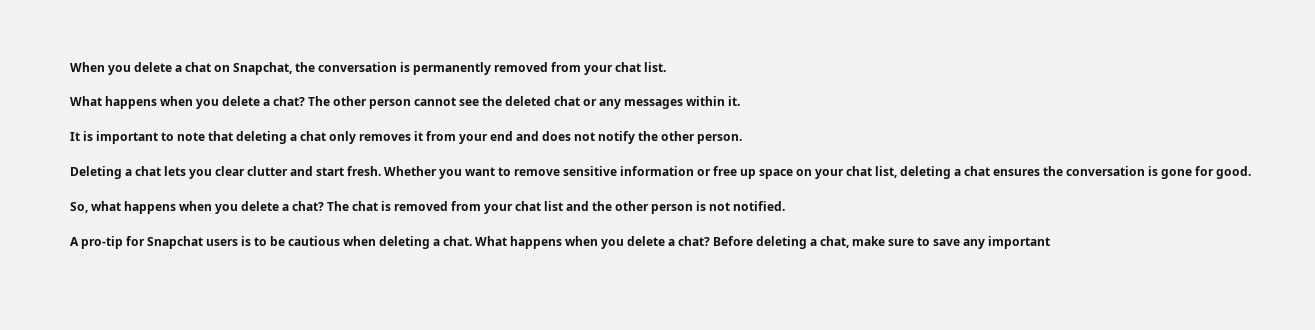When you delete a chat on Snapchat, the conversation is permanently removed from your chat list.

What happens when you delete a chat? The other person cannot see the deleted chat or any messages within it.

It is important to note that deleting a chat only removes it from your end and does not notify the other person.

Deleting a chat lets you clear clutter and start fresh. Whether you want to remove sensitive information or free up space on your chat list, deleting a chat ensures the conversation is gone for good.

So, what happens when you delete a chat? The chat is removed from your chat list and the other person is not notified.

A pro-tip for Snapchat users is to be cautious when deleting a chat. What happens when you delete a chat? Before deleting a chat, make sure to save any important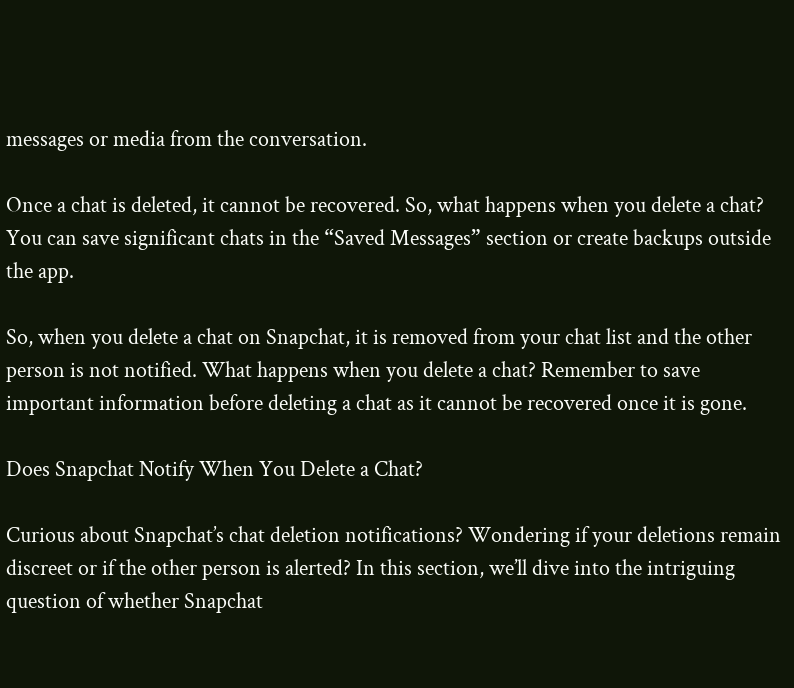messages or media from the conversation.

Once a chat is deleted, it cannot be recovered. So, what happens when you delete a chat? You can save significant chats in the “Saved Messages” section or create backups outside the app.

So, when you delete a chat on Snapchat, it is removed from your chat list and the other person is not notified. What happens when you delete a chat? Remember to save important information before deleting a chat as it cannot be recovered once it is gone.

Does Snapchat Notify When You Delete a Chat?

Curious about Snapchat’s chat deletion notifications? Wondering if your deletions remain discreet or if the other person is alerted? In this section, we’ll dive into the intriguing question of whether Snapchat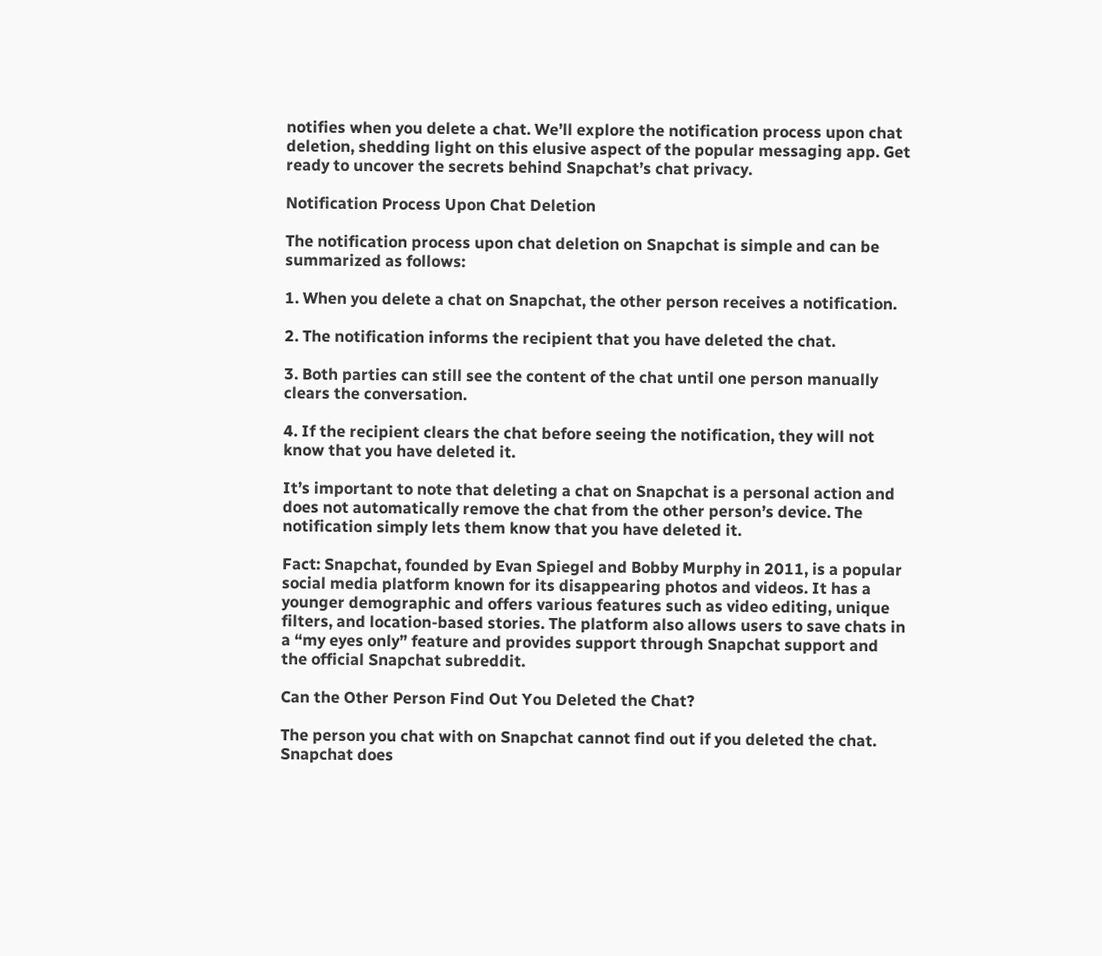notifies when you delete a chat. We’ll explore the notification process upon chat deletion, shedding light on this elusive aspect of the popular messaging app. Get ready to uncover the secrets behind Snapchat’s chat privacy.

Notification Process Upon Chat Deletion

The notification process upon chat deletion on Snapchat is simple and can be summarized as follows:

1. When you delete a chat on Snapchat, the other person receives a notification.

2. The notification informs the recipient that you have deleted the chat.

3. Both parties can still see the content of the chat until one person manually clears the conversation.

4. If the recipient clears the chat before seeing the notification, they will not know that you have deleted it.

It’s important to note that deleting a chat on Snapchat is a personal action and does not automatically remove the chat from the other person’s device. The notification simply lets them know that you have deleted it.

Fact: Snapchat, founded by Evan Spiegel and Bobby Murphy in 2011, is a popular social media platform known for its disappearing photos and videos. It has a younger demographic and offers various features such as video editing, unique filters, and location-based stories. The platform also allows users to save chats in a “my eyes only” feature and provides support through Snapchat support and the official Snapchat subreddit.

Can the Other Person Find Out You Deleted the Chat?

The person you chat with on Snapchat cannot find out if you deleted the chat. Snapchat does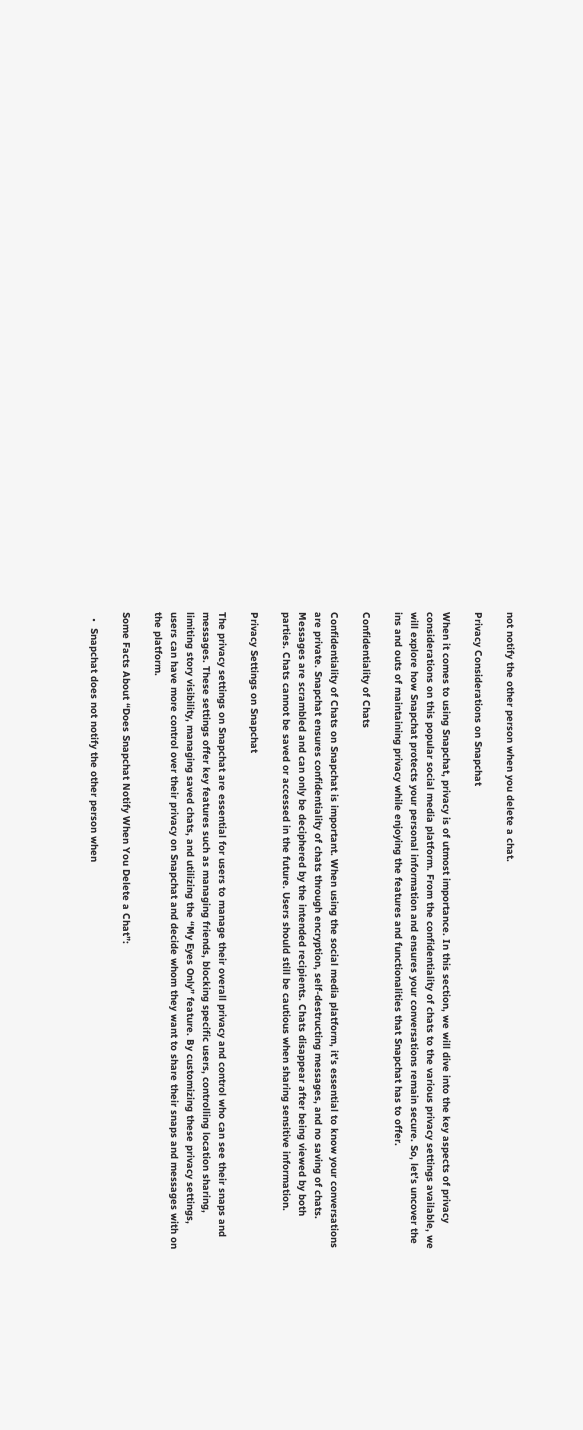not notify the other person when you delete a chat.

Privacy Considerations on Snapchat

When it comes to using Snapchat, privacy is of utmost importance. In this section, we will dive into the key aspects of privacy considerations on this popular social media platform. From the confidentiality of chats to the various privacy settings available, we will explore how Snapchat protects your personal information and ensures your conversations remain secure. So, let’s uncover the ins and outs of maintaining privacy while enjoying the features and functionalities that Snapchat has to offer.

Confidentiality of Chats

Confidentiality of Chats on Snapchat is important. When using the social media platform, it’s essential to know your conversations are private. Snapchat ensures confidentiality of chats through encryption, self-destructing messages, and no saving of chats. Messages are scrambled and can only be deciphered by the intended recipients. Chats disappear after being viewed by both parties. Chats cannot be saved or accessed in the future. Users should still be cautious when sharing sensitive information.

Privacy Settings on Snapchat

The privacy settings on Snapchat are essential for users to manage their overall privacy and control who can see their snaps and messages. These settings offer key features such as managing friends, blocking specific users, controlling location sharing, limiting story visibility, managing saved chats, and utilizing the “My Eyes Only” feature. By customizing these privacy settings, users can have more control over their privacy on Snapchat and decide whom they want to share their snaps and messages with on the platform.

Some Facts About “Does Snapchat Notify When You Delete a Chat”:

  •  Snapchat does not notify the other person when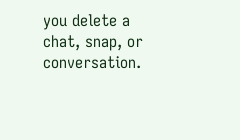you delete a chat, snap, or conversation.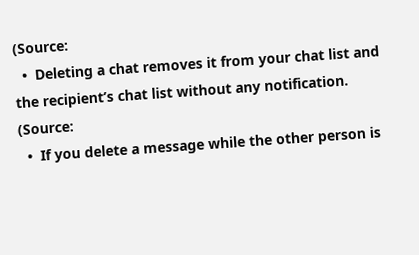(Source:
  •  Deleting a chat removes it from your chat list and the recipient’s chat list without any notification. (Source:
  •  If you delete a message while the other person is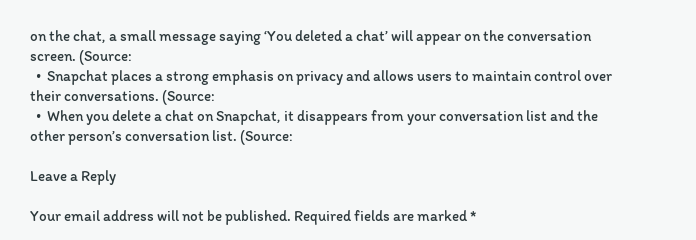on the chat, a small message saying ‘You deleted a chat’ will appear on the conversation screen. (Source:
  •  Snapchat places a strong emphasis on privacy and allows users to maintain control over their conversations. (Source:
  •  When you delete a chat on Snapchat, it disappears from your conversation list and the other person’s conversation list. (Source:

Leave a Reply

Your email address will not be published. Required fields are marked *